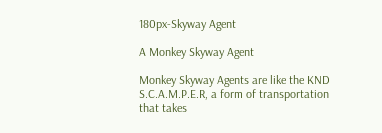180px-Skyway Agent

A Monkey Skyway Agent

Monkey Skyway Agents are like the KND S.C.A.M.P.E.R, a form of transportation that takes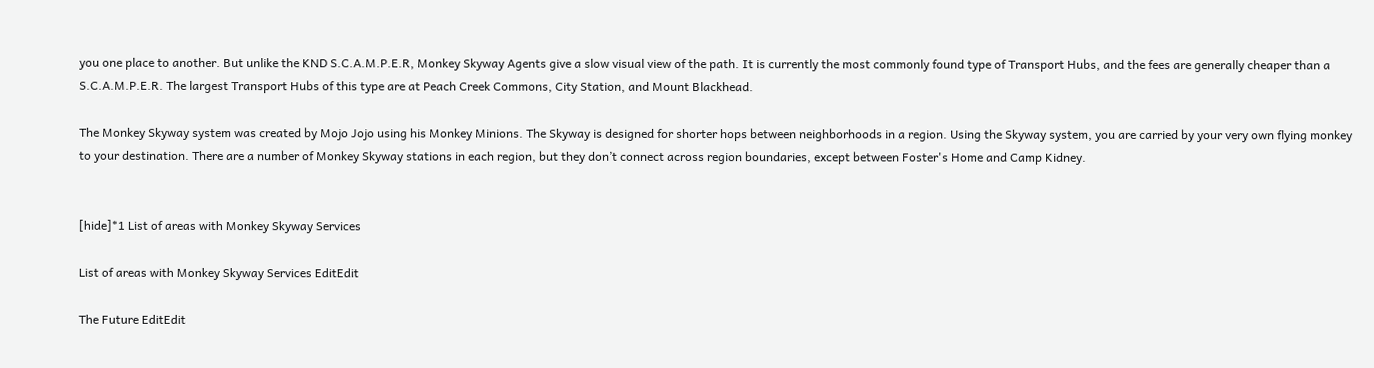you one place to another. But unlike the KND S.C.A.M.P.E.R, Monkey Skyway Agents give a slow visual view of the path. It is currently the most commonly found type of Transport Hubs, and the fees are generally cheaper than a S.C.A.M.P.E.R. The largest Transport Hubs of this type are at Peach Creek Commons, City Station, and Mount Blackhead.

The Monkey Skyway system was created by Mojo Jojo using his Monkey Minions. The Skyway is designed for shorter hops between neighborhoods in a region. Using the Skyway system, you are carried by your very own flying monkey to your destination. There are a number of Monkey Skyway stations in each region, but they don’t connect across region boundaries, except between Foster's Home and Camp Kidney.


[hide]*1 List of areas with Monkey Skyway Services

List of areas with Monkey Skyway Services EditEdit

The Future EditEdit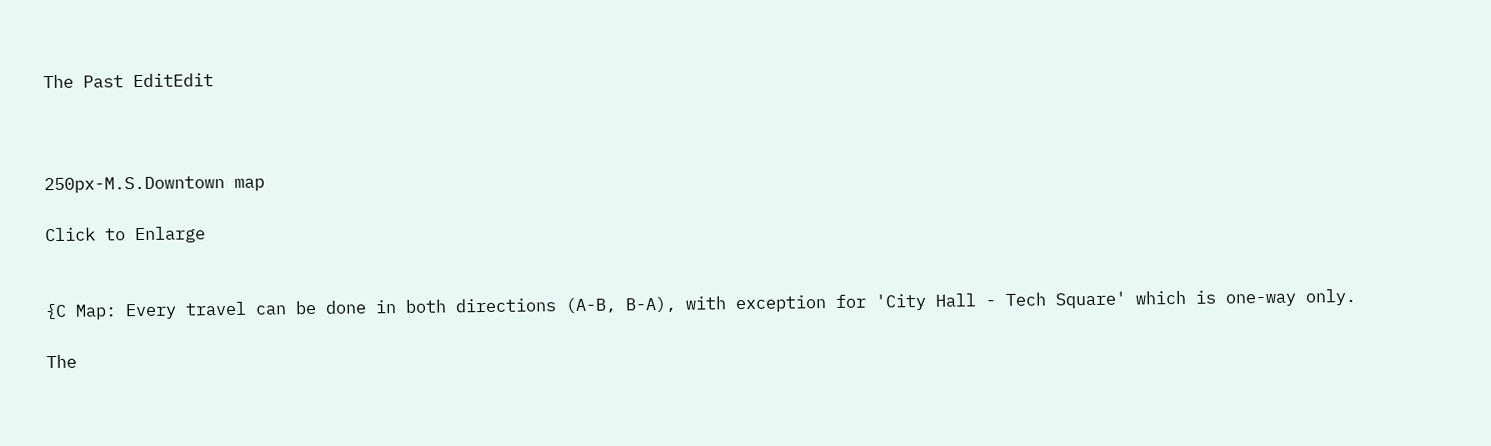The Past EditEdit



250px-M.S.Downtown map

Click to Enlarge


{C Map: Every travel can be done in both directions (A-B, B-A), with exception for 'City Hall - Tech Square' which is one-way only.

The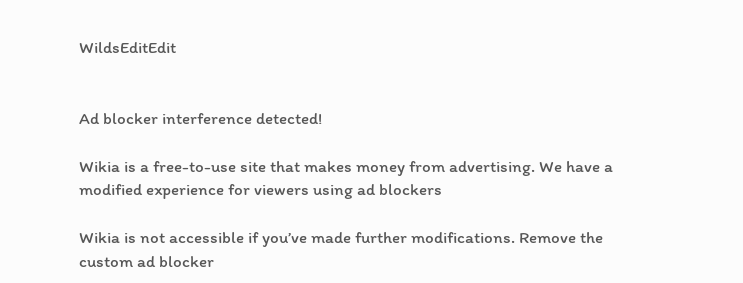WildsEditEdit


Ad blocker interference detected!

Wikia is a free-to-use site that makes money from advertising. We have a modified experience for viewers using ad blockers

Wikia is not accessible if you’ve made further modifications. Remove the custom ad blocker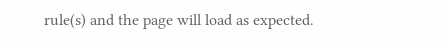rule(s) and the page will load as expected.